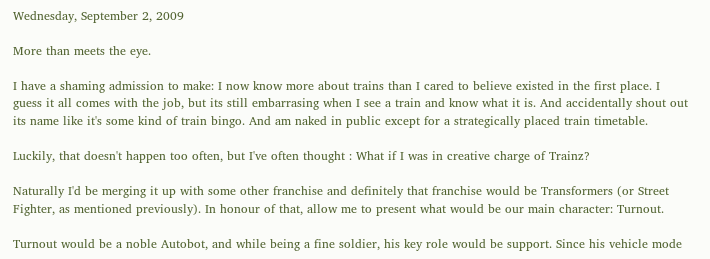Wednesday, September 2, 2009

More than meets the eye.

I have a shaming admission to make: I now know more about trains than I cared to believe existed in the first place. I guess it all comes with the job, but its still embarrasing when I see a train and know what it is. And accidentally shout out its name like it's some kind of train bingo. And am naked in public except for a strategically placed train timetable.

Luckily, that doesn't happen too often, but I've often thought : What if I was in creative charge of Trainz?

Naturally I'd be merging it up with some other franchise and definitely that franchise would be Transformers (or Street Fighter, as mentioned previously). In honour of that, allow me to present what would be our main character: Turnout.

Turnout would be a noble Autobot, and while being a fine soldier, his key role would be support. Since his vehicle mode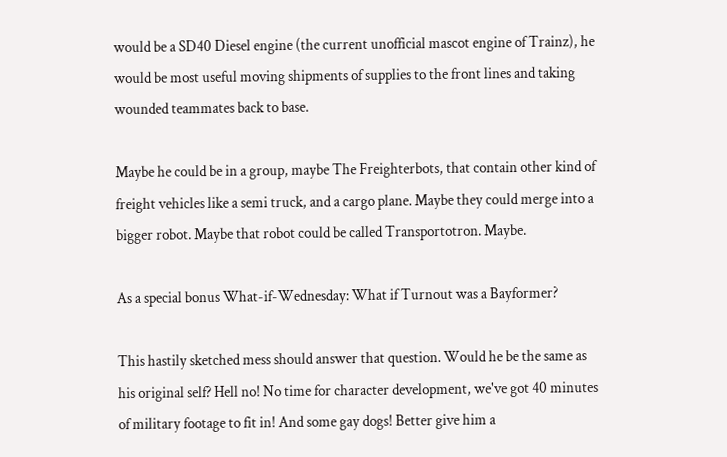would be a SD40 Diesel engine (the current unofficial mascot engine of Trainz), he would be most useful moving shipments of supplies to the front lines and taking wounded teammates back to base.

Maybe he could be in a group, maybe The Freighterbots, that contain other kind of freight vehicles like a semi truck, and a cargo plane. Maybe they could merge into a bigger robot. Maybe that robot could be called Transportotron. Maybe.

As a special bonus What-if-Wednesday: What if Turnout was a Bayformer?

This hastily sketched mess should answer that question. Would he be the same as his original self? Hell no! No time for character development, we've got 40 minutes of military footage to fit in! And some gay dogs! Better give him a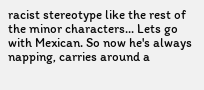racist stereotype like the rest of the minor characters... Lets go with Mexican. So now he's always napping, carries around a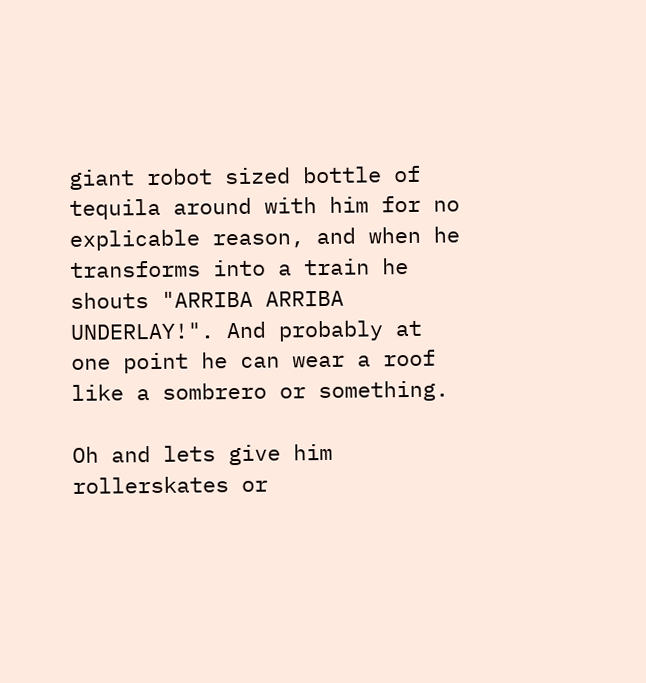giant robot sized bottle of tequila around with him for no explicable reason, and when he transforms into a train he shouts "ARRIBA ARRIBA UNDERLAY!". And probably at one point he can wear a roof like a sombrero or something.

Oh and lets give him rollerskates or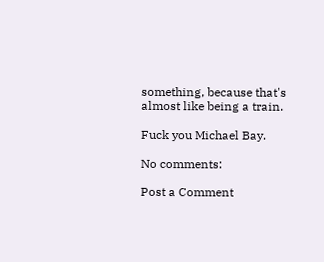something, because that's almost like being a train.

Fuck you Michael Bay.

No comments:

Post a Comment